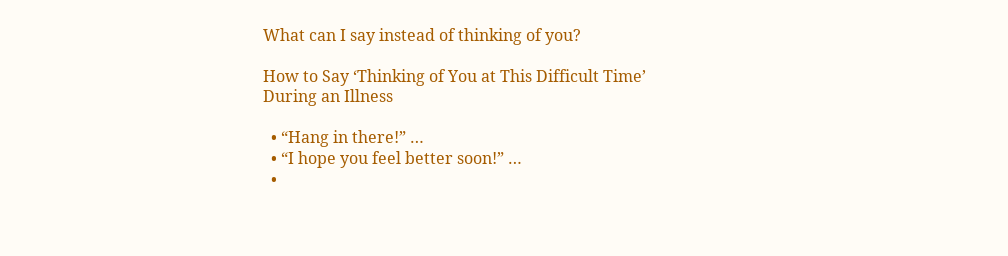What can I say instead of thinking of you?

How to Say ‘Thinking of You at This Difficult Time’ During an Illness

  • “Hang in there!” …
  • “I hope you feel better soon!” …
  •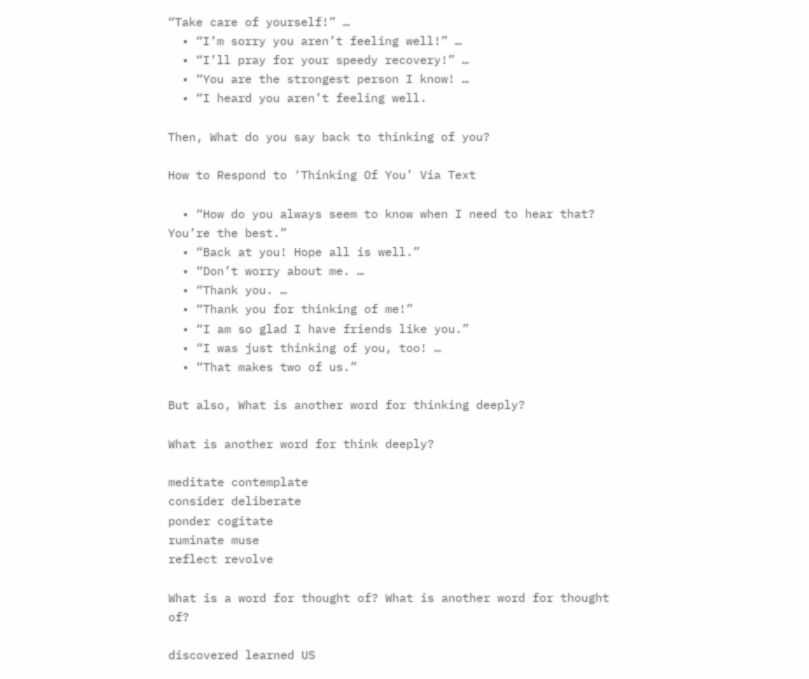“Take care of yourself!” …
  • “I’m sorry you aren’t feeling well!” …
  • “I’ll pray for your speedy recovery!” …
  • “You are the strongest person I know! …
  • “I heard you aren’t feeling well.

Then, What do you say back to thinking of you?

How to Respond to ‘Thinking Of You’ Via Text

  • “How do you always seem to know when I need to hear that? You’re the best.”
  • “Back at you! Hope all is well.”
  • “Don’t worry about me. …
  • “Thank you. …
  • “Thank you for thinking of me!”
  • “I am so glad I have friends like you.”
  • “I was just thinking of you, too! …
  • “That makes two of us.”

But also, What is another word for thinking deeply?

What is another word for think deeply?

meditate contemplate
consider deliberate
ponder cogitate
ruminate muse
reflect revolve

What is a word for thought of? What is another word for thought of?

discovered learned US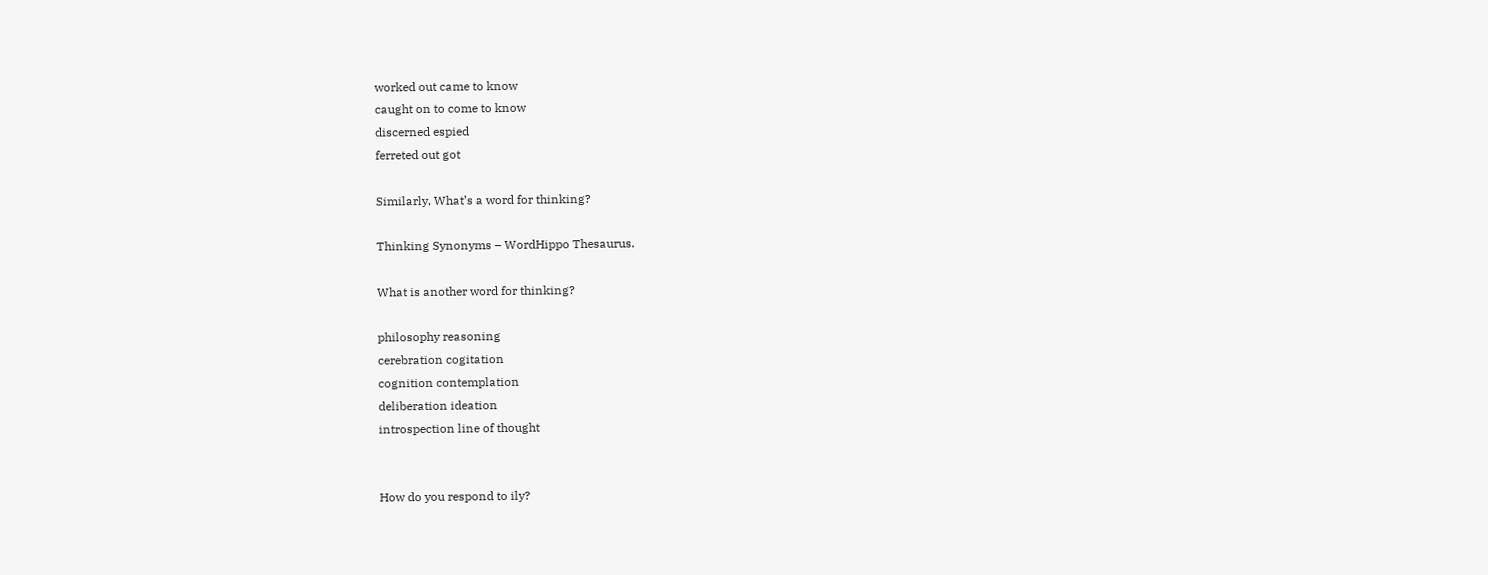worked out came to know
caught on to come to know
discerned espied
ferreted out got

Similarly, What’s a word for thinking?

Thinking Synonyms – WordHippo Thesaurus.

What is another word for thinking?

philosophy reasoning
cerebration cogitation
cognition contemplation
deliberation ideation
introspection line of thought


How do you respond to ily?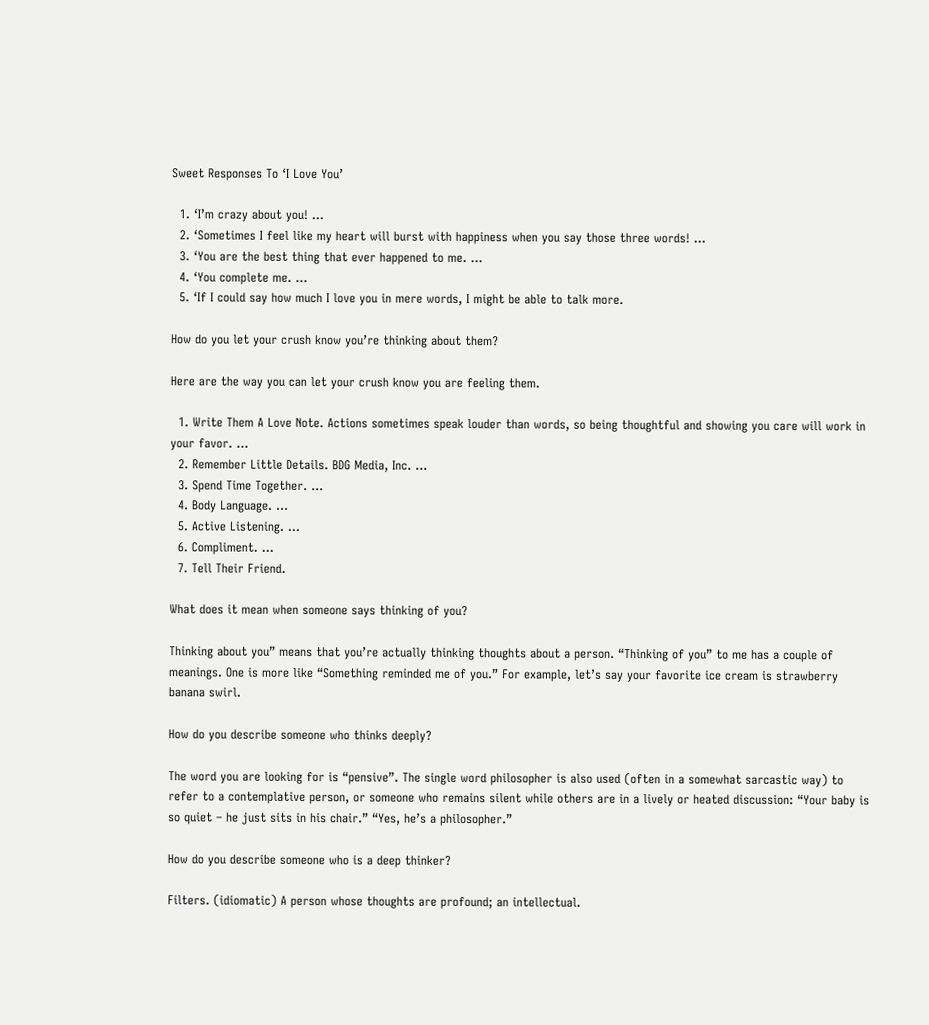Sweet Responses To ‘I Love You’

  1. ‘I’m crazy about you! …
  2. ‘Sometimes I feel like my heart will burst with happiness when you say those three words! …
  3. ‘You are the best thing that ever happened to me. …
  4. ‘You complete me. …
  5. ‘If I could say how much I love you in mere words, I might be able to talk more.

How do you let your crush know you’re thinking about them?

Here are the way you can let your crush know you are feeling them.

  1. Write Them A Love Note. Actions sometimes speak louder than words, so being thoughtful and showing you care will work in your favor. …
  2. Remember Little Details. BDG Media, Inc. …
  3. Spend Time Together. …
  4. Body Language. …
  5. Active Listening. …
  6. Compliment. …
  7. Tell Their Friend.

What does it mean when someone says thinking of you?

Thinking about you” means that you’re actually thinking thoughts about a person. “Thinking of you” to me has a couple of meanings. One is more like “Something reminded me of you.” For example, let’s say your favorite ice cream is strawberry banana swirl.

How do you describe someone who thinks deeply?

The word you are looking for is “pensive”. The single word philosopher is also used (often in a somewhat sarcastic way) to refer to a contemplative person, or someone who remains silent while others are in a lively or heated discussion: “Your baby is so quiet – he just sits in his chair.” “Yes, he’s a philosopher.”

How do you describe someone who is a deep thinker?

Filters. (idiomatic) A person whose thoughts are profound; an intellectual.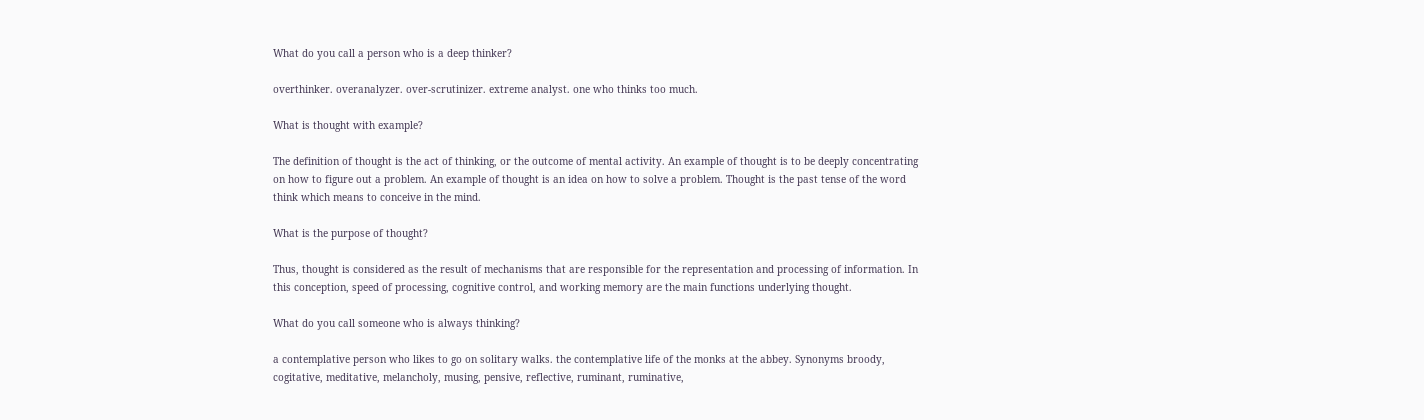What do you call a person who is a deep thinker?

overthinker. overanalyzer. over-scrutinizer. extreme analyst. one who thinks too much.

What is thought with example?

The definition of thought is the act of thinking, or the outcome of mental activity. An example of thought is to be deeply concentrating on how to figure out a problem. An example of thought is an idea on how to solve a problem. Thought is the past tense of the word think which means to conceive in the mind.

What is the purpose of thought?

Thus, thought is considered as the result of mechanisms that are responsible for the representation and processing of information. In this conception, speed of processing, cognitive control, and working memory are the main functions underlying thought.

What do you call someone who is always thinking?

a contemplative person who likes to go on solitary walks. the contemplative life of the monks at the abbey. Synonyms broody, cogitative, meditative, melancholy, musing, pensive, reflective, ruminant, ruminative,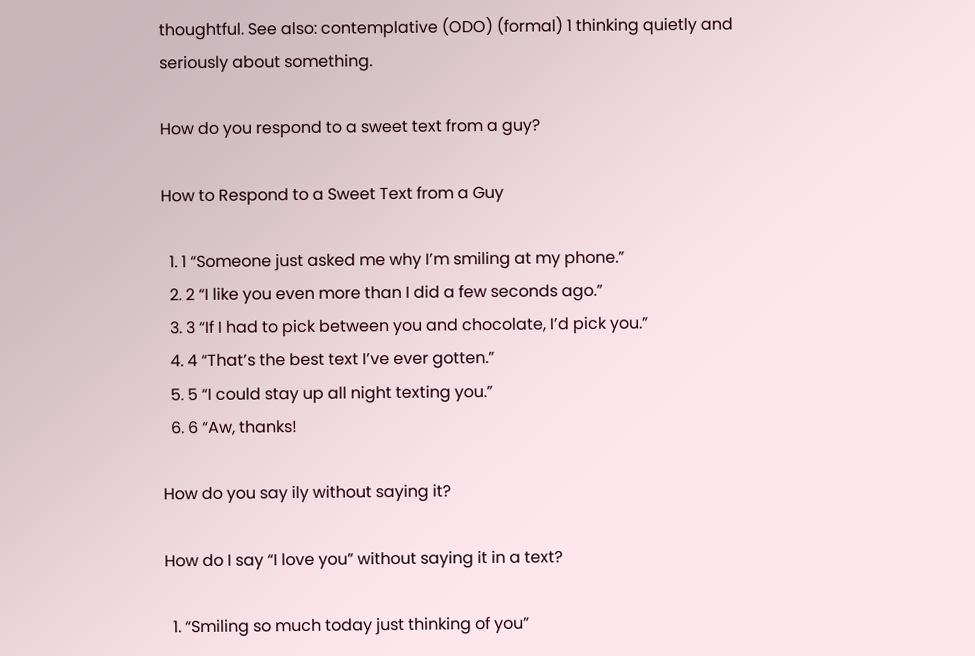thoughtful. See also: contemplative (ODO) (formal) 1 thinking quietly and seriously about something.

How do you respond to a sweet text from a guy?

How to Respond to a Sweet Text from a Guy

  1. 1 “Someone just asked me why I’m smiling at my phone.”
  2. 2 “I like you even more than I did a few seconds ago.”
  3. 3 “If I had to pick between you and chocolate, I’d pick you.”
  4. 4 “That’s the best text I’ve ever gotten.”
  5. 5 “I could stay up all night texting you.”
  6. 6 “Aw, thanks!

How do you say ily without saying it?

How do I say “I love you” without saying it in a text?

  1. “Smiling so much today just thinking of you”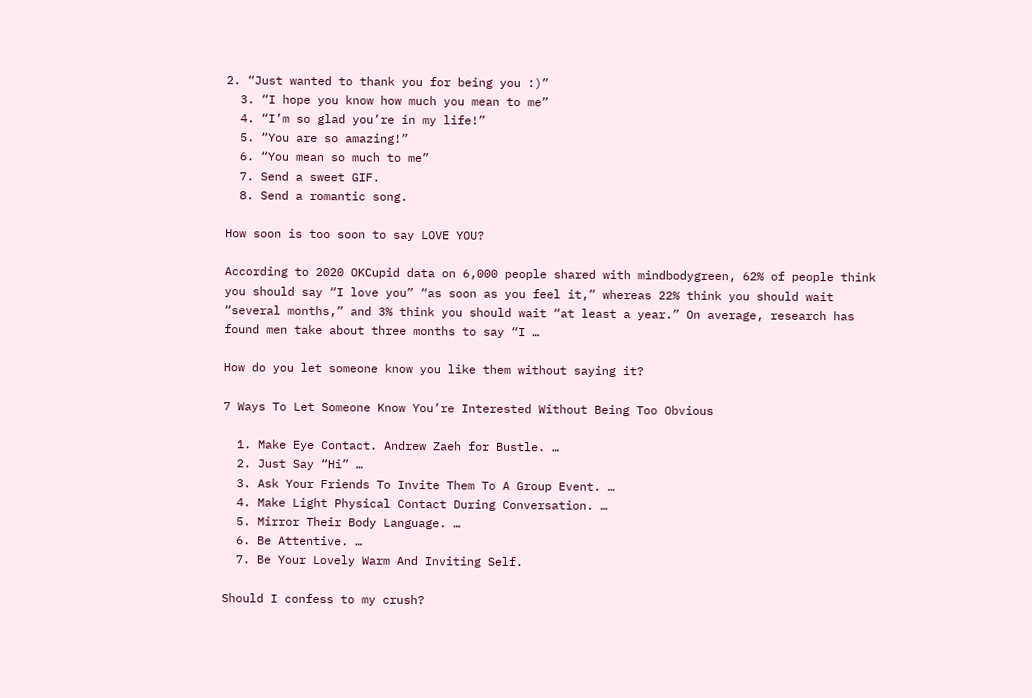2. “Just wanted to thank you for being you :)”
  3. “I hope you know how much you mean to me”
  4. “I’m so glad you’re in my life!”
  5. “You are so amazing!”
  6. “You mean so much to me”
  7. Send a sweet GIF.
  8. Send a romantic song.

How soon is too soon to say LOVE YOU?

According to 2020 OKCupid data on 6,000 people shared with mindbodygreen, 62% of people think you should say “I love you” “as soon as you feel it,” whereas 22% think you should wait “several months,” and 3% think you should wait “at least a year.” On average, research has found men take about three months to say “I …

How do you let someone know you like them without saying it?

7 Ways To Let Someone Know You’re Interested Without Being Too Obvious

  1. Make Eye Contact. Andrew Zaeh for Bustle. …
  2. Just Say “Hi” …
  3. Ask Your Friends To Invite Them To A Group Event. …
  4. Make Light Physical Contact During Conversation. …
  5. Mirror Their Body Language. …
  6. Be Attentive. …
  7. Be Your Lovely Warm And Inviting Self.

Should I confess to my crush?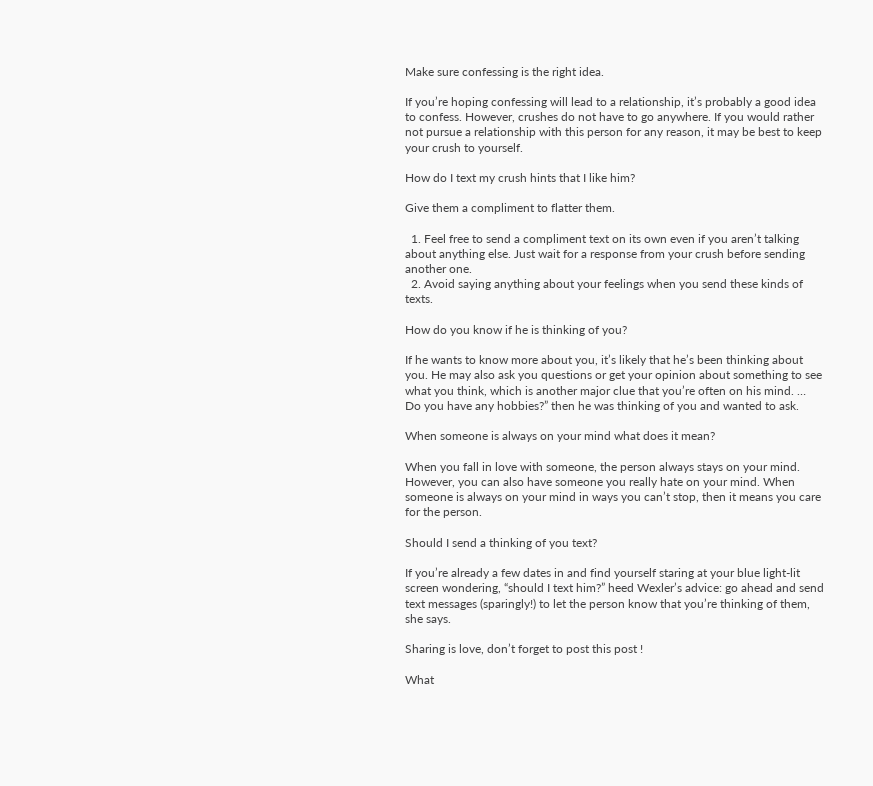Make sure confessing is the right idea.

If you’re hoping confessing will lead to a relationship, it’s probably a good idea to confess. However, crushes do not have to go anywhere. If you would rather not pursue a relationship with this person for any reason, it may be best to keep your crush to yourself.

How do I text my crush hints that I like him?

Give them a compliment to flatter them.

  1. Feel free to send a compliment text on its own even if you aren’t talking about anything else. Just wait for a response from your crush before sending another one.
  2. Avoid saying anything about your feelings when you send these kinds of texts.

How do you know if he is thinking of you?

If he wants to know more about you, it’s likely that he’s been thinking about you. He may also ask you questions or get your opinion about something to see what you think, which is another major clue that you’re often on his mind. … Do you have any hobbies?” then he was thinking of you and wanted to ask.

When someone is always on your mind what does it mean?

When you fall in love with someone, the person always stays on your mind. However, you can also have someone you really hate on your mind. When someone is always on your mind in ways you can’t stop, then it means you care for the person.

Should I send a thinking of you text?

If you’re already a few dates in and find yourself staring at your blue light-lit screen wondering, “should I text him?” heed Wexler’s advice: go ahead and send text messages (sparingly!) to let the person know that you’re thinking of them, she says.

Sharing is love, don’t forget to post this post !

What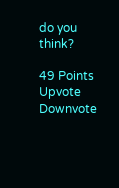do you think?

49 Points
Upvote Downvote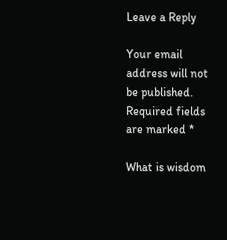Leave a Reply

Your email address will not be published. Required fields are marked *

What is wisdom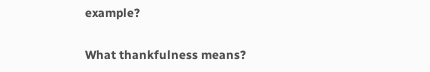example?

What thankfulness means?